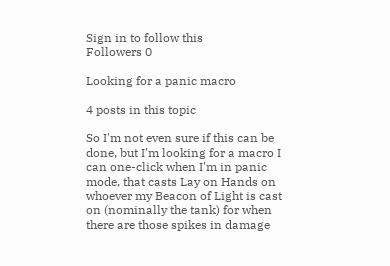Sign in to follow this
Followers 0

Looking for a panic macro

4 posts in this topic

So I'm not even sure if this can be done, but I'm looking for a macro I can one-click when I'm in panic mode, that casts Lay on Hands on whoever my Beacon of Light is cast on (nominally the tank) for when there are those spikes in damage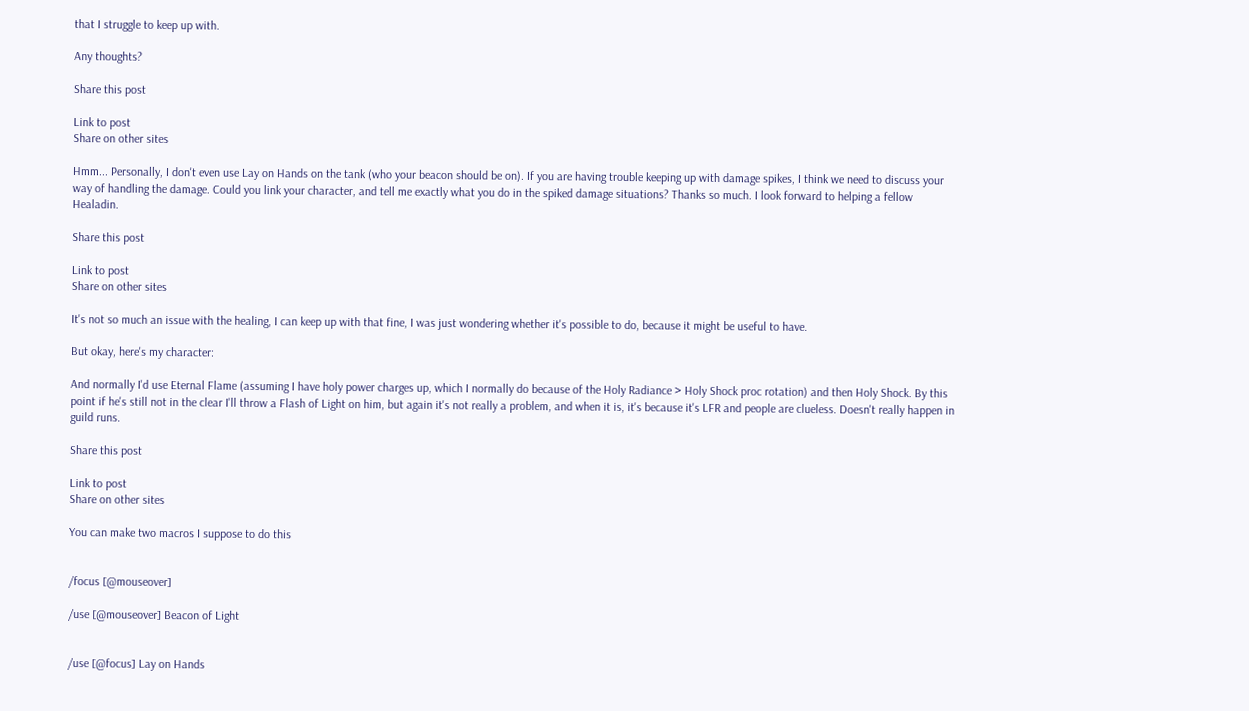that I struggle to keep up with.

Any thoughts?

Share this post

Link to post
Share on other sites

Hmm... Personally, I don't even use Lay on Hands on the tank (who your beacon should be on). If you are having trouble keeping up with damage spikes, I think we need to discuss your way of handling the damage. Could you link your character, and tell me exactly what you do in the spiked damage situations? Thanks so much. I look forward to helping a fellow Healadin.

Share this post

Link to post
Share on other sites

It's not so much an issue with the healing, I can keep up with that fine, I was just wondering whether it's possible to do, because it might be useful to have.

But okay, here's my character:

And normally I'd use Eternal Flame (assuming I have holy power charges up, which I normally do because of the Holy Radiance > Holy Shock proc rotation) and then Holy Shock. By this point if he's still not in the clear I'll throw a Flash of Light on him, but again it's not really a problem, and when it is, it's because it's LFR and people are clueless. Doesn't really happen in guild runs.

Share this post

Link to post
Share on other sites

You can make two macros I suppose to do this


/focus [@mouseover]

/use [@mouseover] Beacon of Light


/use [@focus] Lay on Hands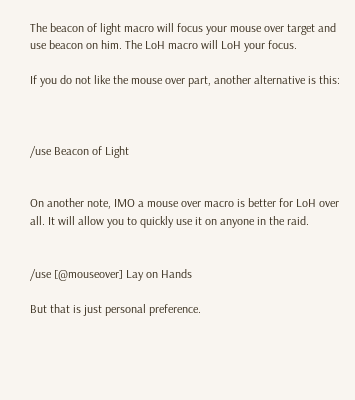The beacon of light macro will focus your mouse over target and use beacon on him. The LoH macro will LoH your focus.

If you do not like the mouse over part, another alternative is this:



/use Beacon of Light


On another note, IMO a mouse over macro is better for LoH over all. It will allow you to quickly use it on anyone in the raid.


/use [@mouseover] Lay on Hands

But that is just personal preference.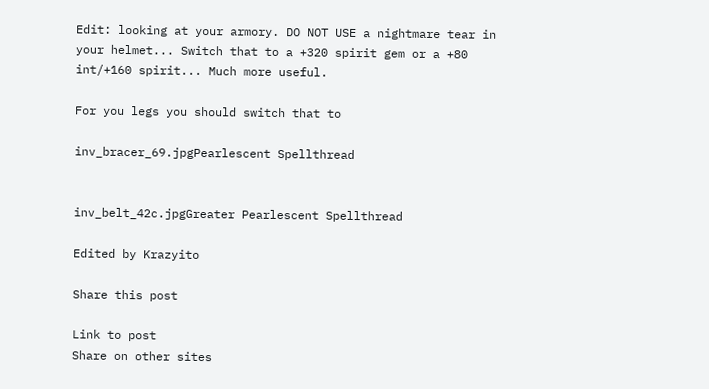Edit: looking at your armory. DO NOT USE a nightmare tear in your helmet... Switch that to a +320 spirit gem or a +80 int/+160 spirit... Much more useful.

For you legs you should switch that to

inv_bracer_69.jpgPearlescent Spellthread


inv_belt_42c.jpgGreater Pearlescent Spellthread

Edited by Krazyito

Share this post

Link to post
Share on other sites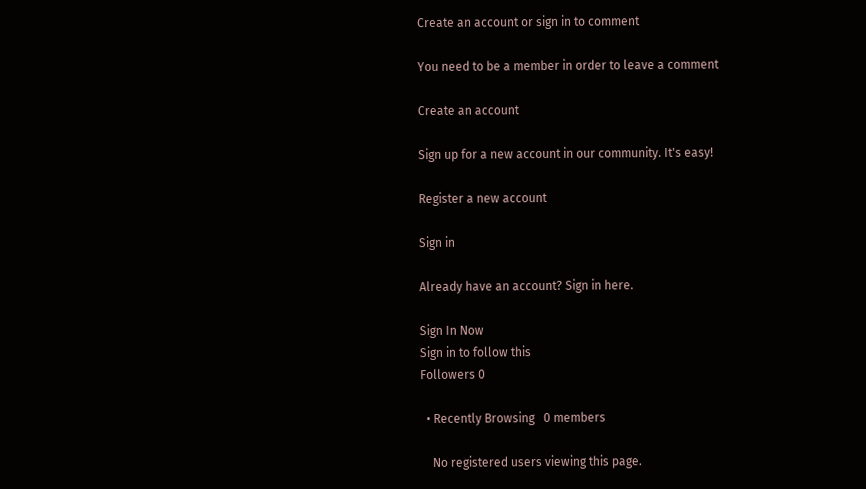Create an account or sign in to comment

You need to be a member in order to leave a comment

Create an account

Sign up for a new account in our community. It's easy!

Register a new account

Sign in

Already have an account? Sign in here.

Sign In Now
Sign in to follow this
Followers 0

  • Recently Browsing   0 members

    No registered users viewing this page.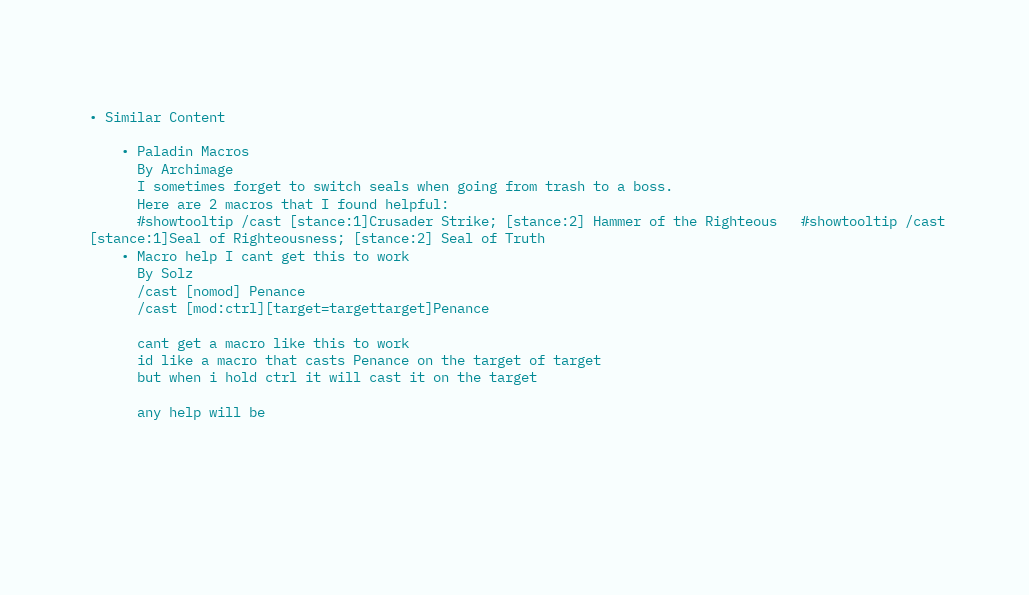• Similar Content

    • Paladin Macros
      By Archimage
      I sometimes forget to switch seals when going from trash to a boss.
      Here are 2 macros that I found helpful:
      #showtooltip /cast [stance:1]Crusader Strike; [stance:2] Hammer of the Righteous   #showtooltip /cast [stance:1]Seal of Righteousness; [stance:2] Seal of Truth
    • Macro help I cant get this to work
      By Solz
      /cast [nomod] Penance
      /cast [mod:ctrl][target=targettarget]Penance

      cant get a macro like this to work
      id like a macro that casts Penance on the target of target
      but when i hold ctrl it will cast it on the target

      any help will be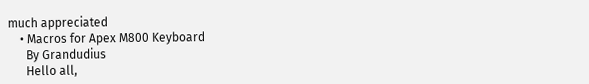much appreciated
    • Macros for Apex M800 Keyboard
      By Grandudius
      Hello all,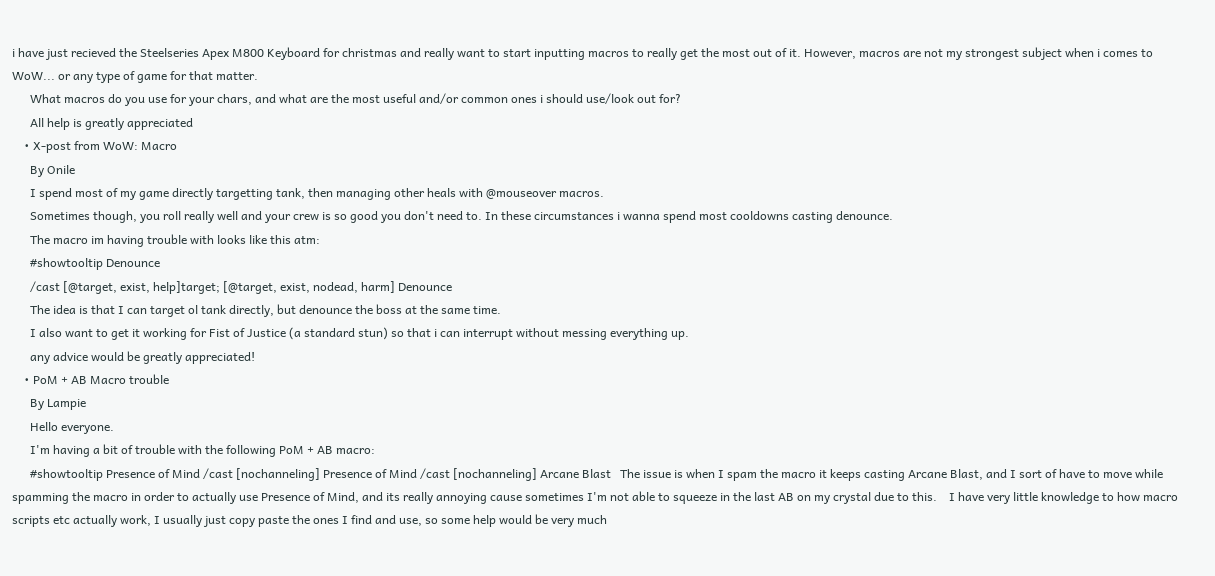i have just recieved the Steelseries Apex M800 Keyboard for christmas and really want to start inputting macros to really get the most out of it. However, macros are not my strongest subject when i comes to WoW... or any type of game for that matter.
      What macros do you use for your chars, and what are the most useful and/or common ones i should use/look out for?
      All help is greatly appreciated
    • X-post from WoW: Macro
      By Onile
      I spend most of my game directly targetting tank, then managing other heals with @mouseover macros.
      Sometimes though, you roll really well and your crew is so good you don't need to. In these circumstances i wanna spend most cooldowns casting denounce.
      The macro im having trouble with looks like this atm:
      #showtooltip Denounce
      /cast [@target, exist, help]target; [@target, exist, nodead, harm] Denounce
      The idea is that I can target ol tank directly, but denounce the boss at the same time.
      I also want to get it working for Fist of Justice (a standard stun) so that i can interrupt without messing everything up.
      any advice would be greatly appreciated!
    • PoM + AB Macro trouble
      By Lampie
      Hello everyone.
      I'm having a bit of trouble with the following PoM + AB macro:
      #showtooltip Presence of Mind /cast [nochanneling] Presence of Mind /cast [nochanneling] Arcane Blast   The issue is when I spam the macro it keeps casting Arcane Blast, and I sort of have to move while spamming the macro in order to actually use Presence of Mind, and its really annoying cause sometimes I'm not able to squeeze in the last AB on my crystal due to this.    I have very little knowledge to how macro scripts etc actually work, I usually just copy paste the ones I find and use, so some help would be very much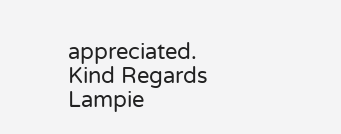appreciated.    Kind Regards Lampie